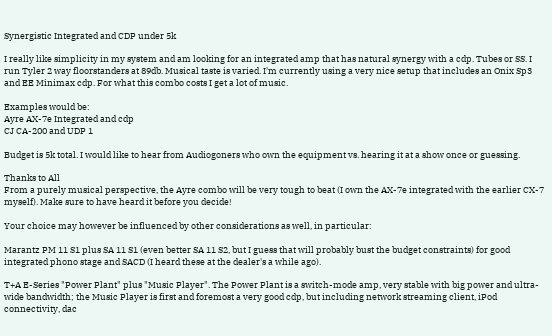Synergistic Integrated and CDP under 5k

I really like simplicity in my system and am looking for an integrated amp that has natural synergy with a cdp. Tubes or SS. I run Tyler 2 way floorstanders at 89db. Musical taste is varied. I'm currently using a very nice setup that includes an Onix Sp3 and EE Minimax cdp. For what this combo costs I get a lot of music.

Examples would be:
Ayre AX-7e Integrated and cdp
CJ CA-200 and UDP 1

Budget is 5k total. I would like to hear from Audiogoners who own the equipment vs. hearing it at a show once or guessing.

Thanks to All
From a purely musical perspective, the Ayre combo will be very tough to beat (I own the AX-7e integrated with the earlier CX-7 myself). Make sure to have heard it before you decide!

Your choice may however be influenced by other considerations as well, in particular:

Marantz PM 11 S1 plus SA 11 S1 (even better SA 11 S2, but I guess that will probably bust the budget constraints) for good integrated phono stage and SACD (I heard these at the dealer's a while ago).

T+A E-Series "Power Plant" plus "Music Player". The Power Plant is a switch-mode amp, very stable with big power and ultra-wide bandwidth; the Music Player is first and foremost a very good cdp, but including network streaming client, iPod connectivity, dac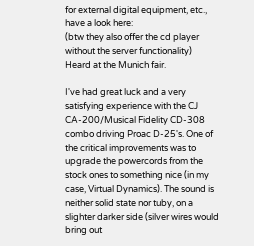for external digital equipment, etc., have a look here:
(btw they also offer the cd player without the server functionality)
Heard at the Munich fair.

I've had great luck and a very satisfying experience with the CJ CA-200/Musical Fidelity CD-308 combo driving Proac D-25's. One of the critical improvements was to upgrade the powercords from the stock ones to something nice (in my case, Virtual Dynamics). The sound is neither solid state nor tuby, on a slighter darker side (silver wires would bring out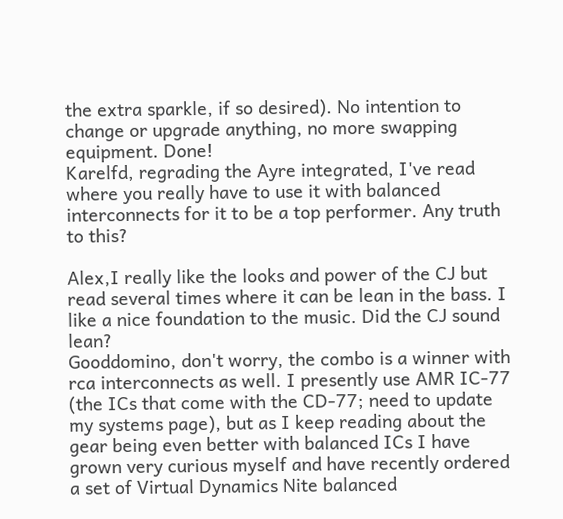the extra sparkle, if so desired). No intention to change or upgrade anything, no more swapping equipment. Done!
Karelfd, regrading the Ayre integrated, I've read where you really have to use it with balanced interconnects for it to be a top performer. Any truth to this?

Alex,I really like the looks and power of the CJ but read several times where it can be lean in the bass. I like a nice foundation to the music. Did the CJ sound lean?
Gooddomino, don't worry, the combo is a winner with rca interconnects as well. I presently use AMR IC-77 (the ICs that come with the CD-77; need to update my systems page), but as I keep reading about the gear being even better with balanced ICs I have grown very curious myself and have recently ordered a set of Virtual Dynamics Nite balanced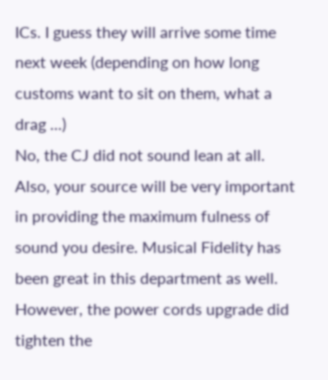ICs. I guess they will arrive some time next week (depending on how long customs want to sit on them, what a drag ...)
No, the CJ did not sound lean at all. Also, your source will be very important in providing the maximum fulness of sound you desire. Musical Fidelity has been great in this department as well. However, the power cords upgrade did tighten the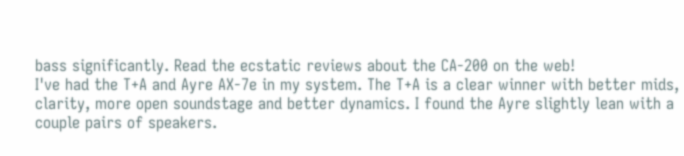bass significantly. Read the ecstatic reviews about the CA-200 on the web!
I've had the T+A and Ayre AX-7e in my system. The T+A is a clear winner with better mids, clarity, more open soundstage and better dynamics. I found the Ayre slightly lean with a couple pairs of speakers.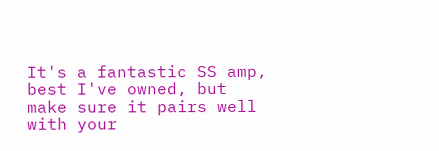It's a fantastic SS amp, best I've owned, but make sure it pairs well with your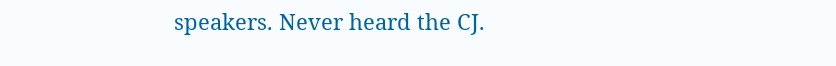speakers. Never heard the CJ.